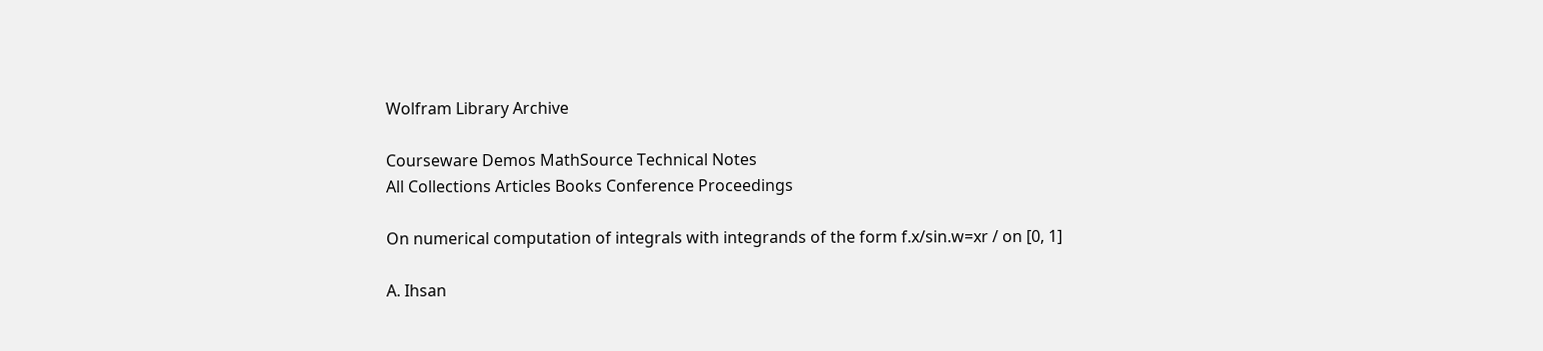Wolfram Library Archive

Courseware Demos MathSource Technical Notes
All Collections Articles Books Conference Proceedings

On numerical computation of integrals with integrands of the form f.x/sin.w=xr / on [0, 1]

A. Ihsan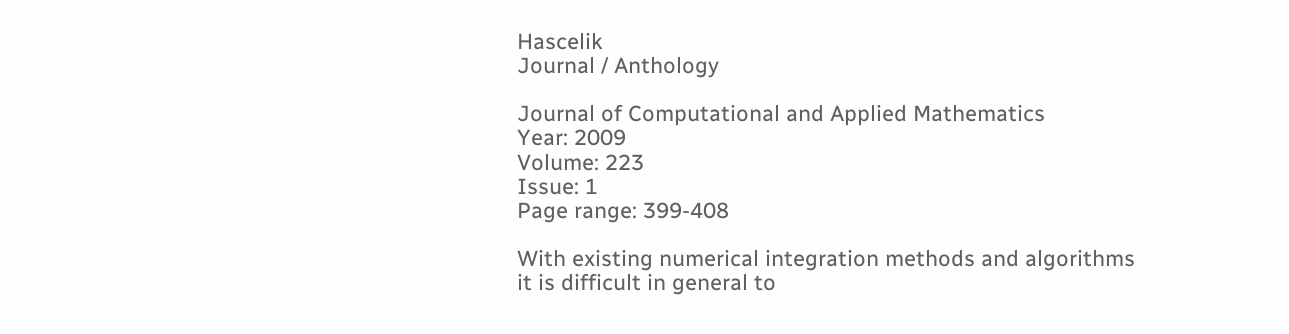Hascelik
Journal / Anthology

Journal of Computational and Applied Mathematics
Year: 2009
Volume: 223
Issue: 1
Page range: 399-408

With existing numerical integration methods and algorithms it is difficult in general to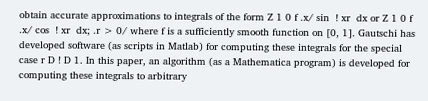obtain accurate approximations to integrals of the form Z 1 0 f .x/ sin  ! xr  dx or Z 1 0 f .x/ cos  ! xr  dx; .r > 0/ where f is a sufficiently smooth function on [0, 1]. Gautschi has developed software (as scripts in Matlab) for computing these integrals for the special case r D ! D 1. In this paper, an algorithm (as a Mathematica program) is developed for computing these integrals to arbitrary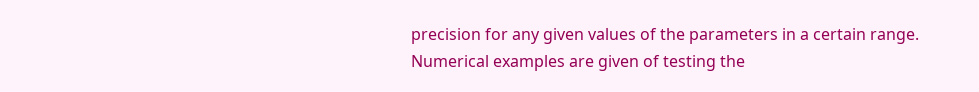precision for any given values of the parameters in a certain range. Numerical examples are given of testing the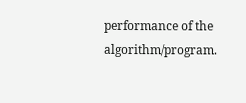performance of the algorithm/program.